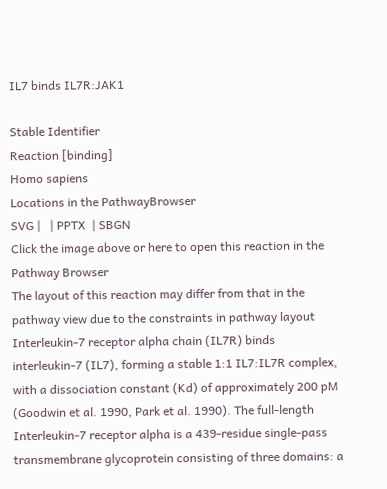IL7 binds IL7R:JAK1

Stable Identifier
Reaction [binding]
Homo sapiens
Locations in the PathwayBrowser
SVG |   | PPTX  | SBGN
Click the image above or here to open this reaction in the Pathway Browser
The layout of this reaction may differ from that in the pathway view due to the constraints in pathway layout
Interleukin-7 receptor alpha chain (IL7R) binds interleukin-7 (IL7), forming a stable 1:1 IL7:IL7R complex, with a dissociation constant (Kd) of approximately 200 pM (Goodwin et al. 1990, Park et al. 1990). The full-length Interleukin-7 receptor alpha is a 439-residue single-pass transmembrane glycoprotein consisting of three domains: a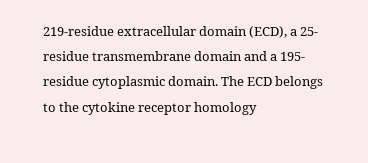219-residue extracellular domain (ECD), a 25-residue transmembrane domain and a 195-residue cytoplasmic domain. The ECD belongs to the cytokine receptor homology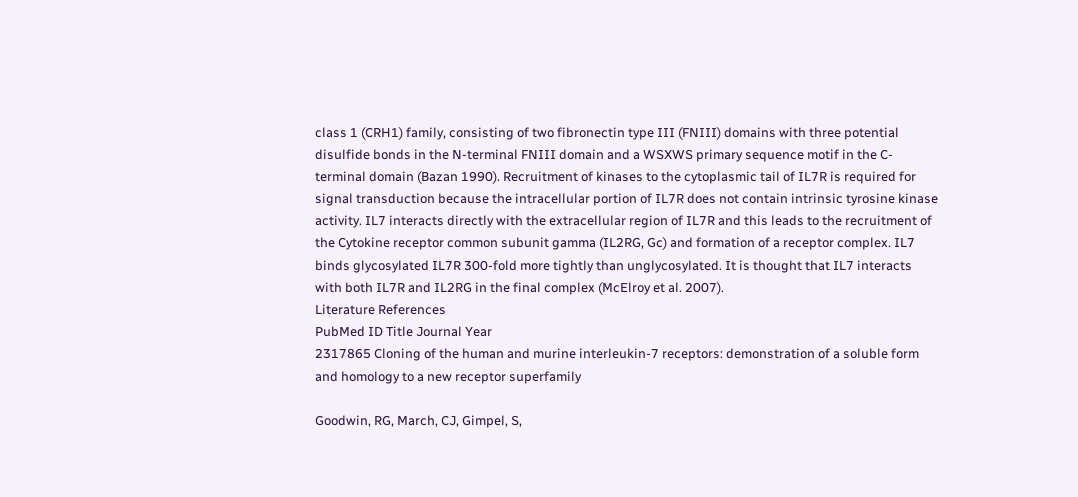class 1 (CRH1) family, consisting of two fibronectin type III (FNIII) domains with three potential disulfide bonds in the N-terminal FNIII domain and a WSXWS primary sequence motif in the C-terminal domain (Bazan 1990). Recruitment of kinases to the cytoplasmic tail of IL7R is required for signal transduction because the intracellular portion of IL7R does not contain intrinsic tyrosine kinase activity. IL7 interacts directly with the extracellular region of IL7R and this leads to the recruitment of the Cytokine receptor common subunit gamma (IL2RG, Gc) and formation of a receptor complex. IL7 binds glycosylated IL7R 300-fold more tightly than unglycosylated. It is thought that IL7 interacts with both IL7R and IL2RG in the final complex (McElroy et al. 2007).
Literature References
PubMed ID Title Journal Year
2317865 Cloning of the human and murine interleukin-7 receptors: demonstration of a soluble form and homology to a new receptor superfamily

Goodwin, RG, March, CJ, Gimpel, S,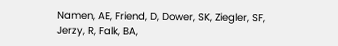Namen, AE, Friend, D, Dower, SK, Ziegler, SF, Jerzy, R, Falk, BA,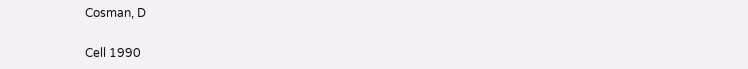Cosman, D

Cell 1990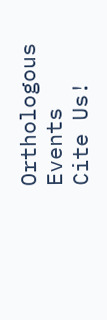Orthologous Events
Cite Us!